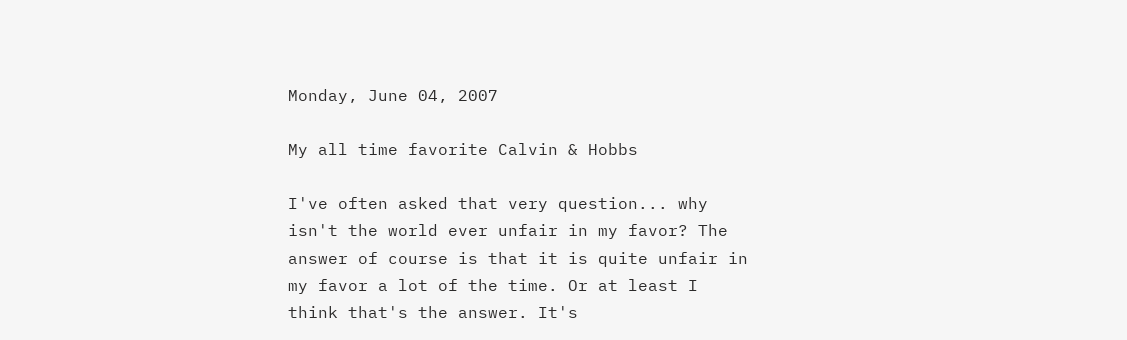Monday, June 04, 2007

My all time favorite Calvin & Hobbs

I've often asked that very question... why isn't the world ever unfair in my favor? The answer of course is that it is quite unfair in my favor a lot of the time. Or at least I think that's the answer. It's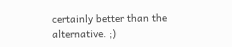certainly better than the alternative. ;)